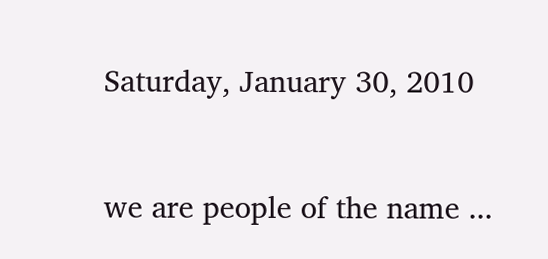Saturday, January 30, 2010


we are people of the name ...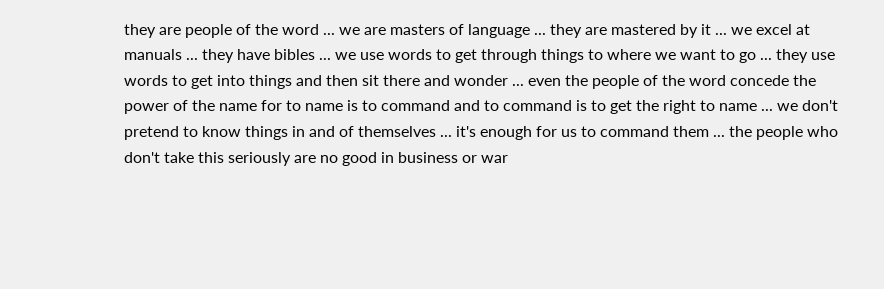they are people of the word ... we are masters of language ... they are mastered by it ... we excel at manuals ... they have bibles ... we use words to get through things to where we want to go ... they use words to get into things and then sit there and wonder ... even the people of the word concede the power of the name for to name is to command and to command is to get the right to name ... we don't pretend to know things in and of themselves ... it's enough for us to command them ... the people who don't take this seriously are no good in business or war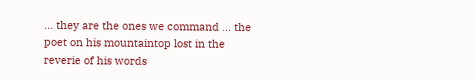... they are the ones we command ... the poet on his mountaintop lost in the reverie of his words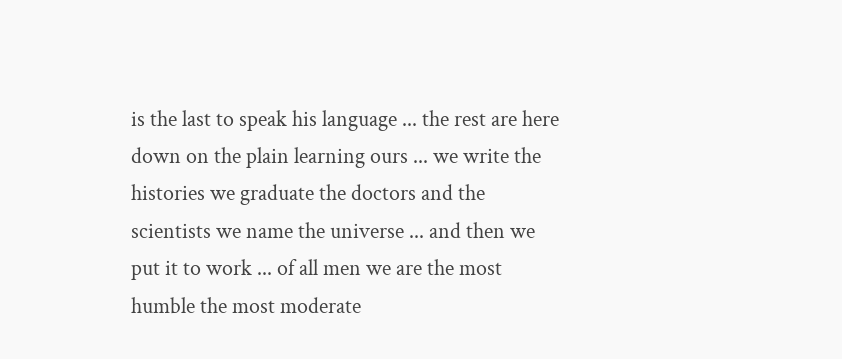is the last to speak his language ... the rest are here down on the plain learning ours ... we write the histories we graduate the doctors and the scientists we name the universe ... and then we put it to work ... of all men we are the most humble the most moderate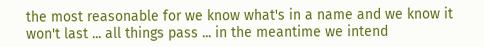the most reasonable for we know what's in a name and we know it won't last ... all things pass ... in the meantime we intend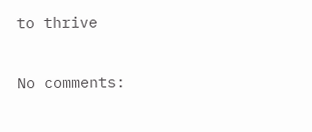to thrive

No comments: